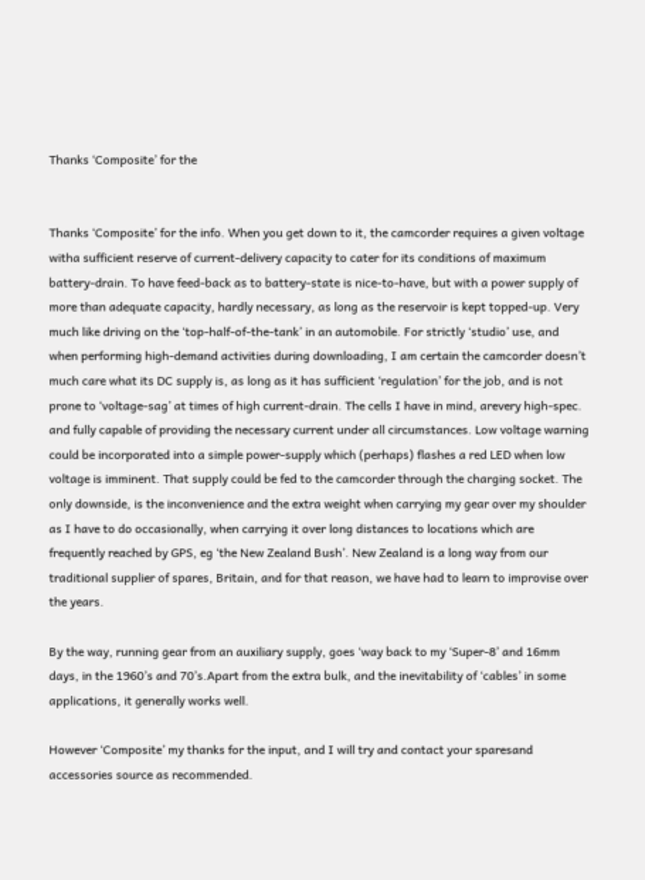Thanks ‘Composite’ for the


Thanks ‘Composite’ for the info. When you get down to it, the camcorder requires a given voltage witha sufficient reserve of current-delivery capacity to cater for its conditions of maximum battery-drain. To have feed-back as to battery-state is nice-to-have, but with a power supply of more than adequate capacity, hardly necessary, as long as the reservoir is kept topped-up. Very much like driving on the ‘top-half-of-the-tank’ in an automobile. For strictly ‘studio’ use, and when performing high-demand activities during downloading, I am certain the camcorder doesn’t much care what its DC supply is, as long as it has sufficient ‘regulation’ for the job, and is not prone to ‘voltage-sag’ at times of high current-drain. The cells I have in mind, arevery high-spec. and fully capable of providing the necessary current under all circumstances. Low voltage warning could be incorporated into a simple power-supply which (perhaps) flashes a red LED when low voltage is imminent. That supply could be fed to the camcorder through the charging socket. The only downside, is the inconvenience and the extra weight when carrying my gear over my shoulder as I have to do occasionally, when carrying it over long distances to locations which are frequently reached by GPS, eg ‘the New Zealand Bush’. New Zealand is a long way from our traditional supplier of spares, Britain, and for that reason, we have had to learn to improvise over the years.

By the way, running gear from an auxiliary supply, goes ‘way back to my ‘Super-8’ and 16mm days, in the 1960’s and 70’s.Apart from the extra bulk, and the inevitability of ‘cables’ in some applications, it generally works well.

However ‘Composite’ my thanks for the input, and I will try and contact your sparesand accessories source as recommended.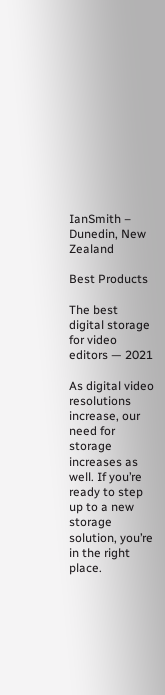IanSmith – Dunedin, New Zealand

Best Products

The best digital storage for video editors — 2021

As digital video resolutions increase, our need for storage increases as well. If you’re ready to step up to a new storage solution, you’re in the right place.